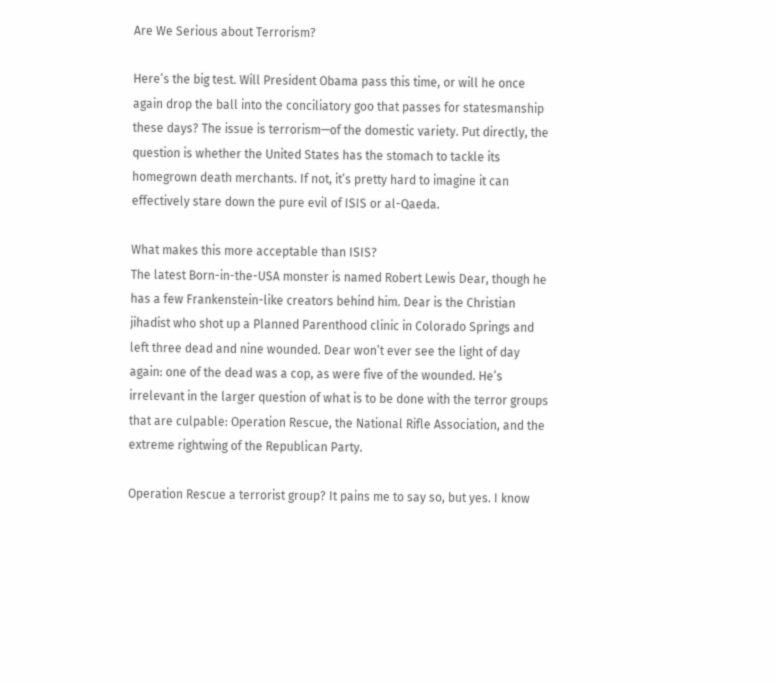Are We Serious about Terrorism?

Here’s the big test. Will President Obama pass this time, or will he once again drop the ball into the conciliatory goo that passes for statesmanship these days? The issue is terrorism—of the domestic variety. Put directly, the question is whether the United States has the stomach to tackle its homegrown death merchants. If not, it’s pretty hard to imagine it can effectively stare down the pure evil of ISIS or al-Qaeda.

What makes this more acceptable than ISIS?
The latest Born-in-the-USA monster is named Robert Lewis Dear, though he has a few Frankenstein-like creators behind him. Dear is the Christian jihadist who shot up a Planned Parenthood clinic in Colorado Springs and left three dead and nine wounded. Dear won’t ever see the light of day again: one of the dead was a cop, as were five of the wounded. He’s irrelevant in the larger question of what is to be done with the terror groups that are culpable: Operation Rescue, the National Rifle Association, and the extreme rightwing of the Republican Party.

Operation Rescue a terrorist group? It pains me to say so, but yes. I know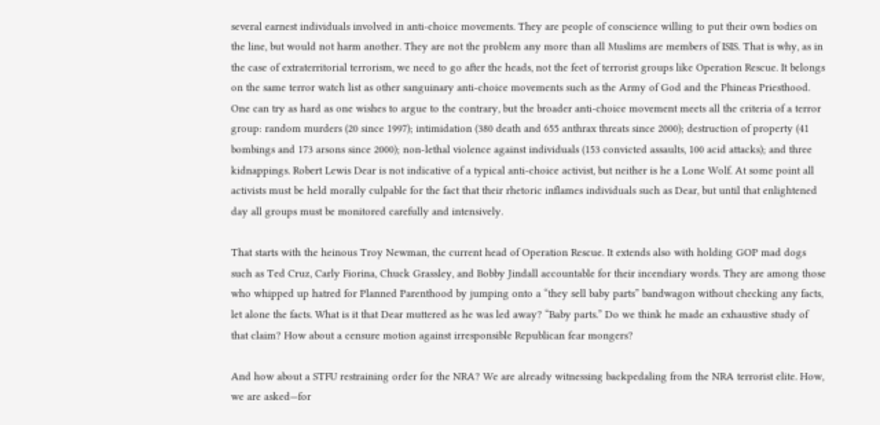several earnest individuals involved in anti-choice movements. They are people of conscience willing to put their own bodies on the line, but would not harm another. They are not the problem any more than all Muslims are members of ISIS. That is why, as in the case of extraterritorial terrorism, we need to go after the heads, not the feet of terrorist groups like Operation Rescue. It belongs on the same terror watch list as other sanguinary anti-choice movements such as the Army of God and the Phineas Priesthood. One can try as hard as one wishes to argue to the contrary, but the broader anti-choice movement meets all the criteria of a terror group: random murders (20 since 1997); intimidation (380 death and 655 anthrax threats since 2000); destruction of property (41 bombings and 173 arsons since 2000); non-lethal violence against individuals (153 convicted assaults, 100 acid attacks); and three kidnappings. Robert Lewis Dear is not indicative of a typical anti-choice activist, but neither is he a Lone Wolf. At some point all activists must be held morally culpable for the fact that their rhetoric inflames individuals such as Dear, but until that enlightened day all groups must be monitored carefully and intensively.

That starts with the heinous Troy Newman, the current head of Operation Rescue. It extends also with holding GOP mad dogs such as Ted Cruz, Carly Fiorina, Chuck Grassley, and Bobby Jindall accountable for their incendiary words. They are among those who whipped up hatred for Planned Parenthood by jumping onto a “they sell baby parts” bandwagon without checking any facts, let alone the facts. What is it that Dear muttered as he was led away? “Baby parts.” Do we think he made an exhaustive study of that claim? How about a censure motion against irresponsible Republican fear mongers?

And how about a STFU restraining order for the NRA? We are already witnessing backpedaling from the NRA terrorist elite. How, we are asked—for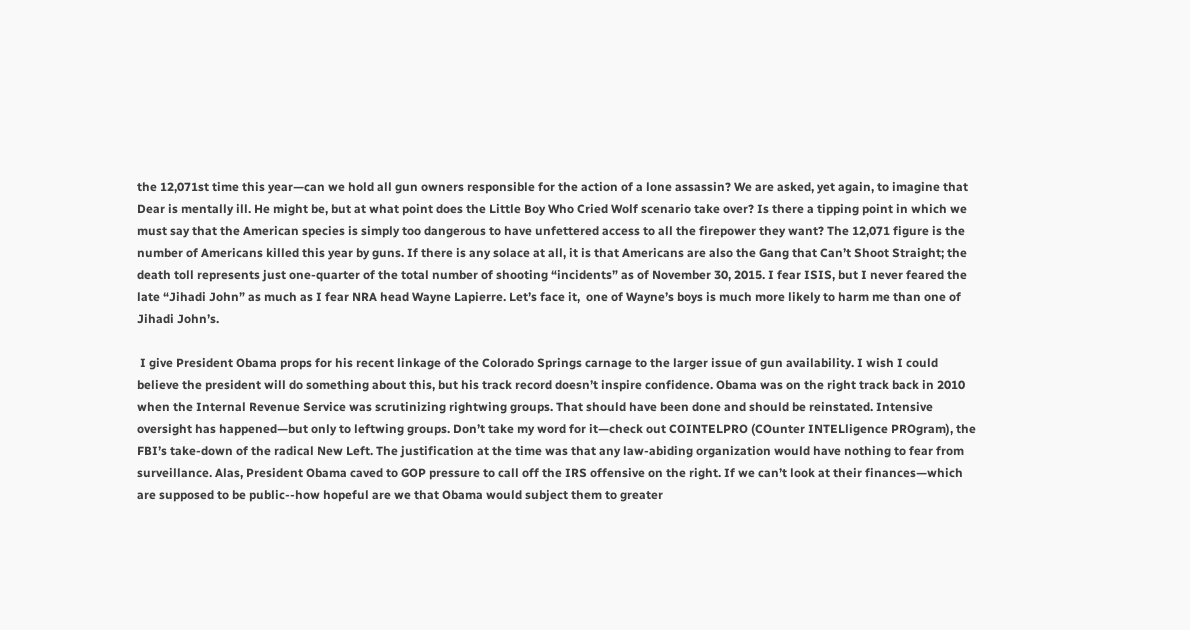the 12,071st time this year—can we hold all gun owners responsible for the action of a lone assassin? We are asked, yet again, to imagine that Dear is mentally ill. He might be, but at what point does the Little Boy Who Cried Wolf scenario take over? Is there a tipping point in which we must say that the American species is simply too dangerous to have unfettered access to all the firepower they want? The 12,071 figure is the number of Americans killed this year by guns. If there is any solace at all, it is that Americans are also the Gang that Can’t Shoot Straight; the death toll represents just one-quarter of the total number of shooting “incidents” as of November 30, 2015. I fear ISIS, but I never feared the late “Jihadi John” as much as I fear NRA head Wayne Lapierre. Let’s face it,  one of Wayne’s boys is much more likely to harm me than one of Jihadi John’s.

 I give President Obama props for his recent linkage of the Colorado Springs carnage to the larger issue of gun availability. I wish I could believe the president will do something about this, but his track record doesn’t inspire confidence. Obama was on the right track back in 2010 when the Internal Revenue Service was scrutinizing rightwing groups. That should have been done and should be reinstated. Intensive oversight has happened—but only to leftwing groups. Don’t take my word for it—check out COINTELPRO (COunter INTELligence PROgram), the FBI’s take-down of the radical New Left. The justification at the time was that any law-abiding organization would have nothing to fear from surveillance. Alas, President Obama caved to GOP pressure to call off the IRS offensive on the right. If we can’t look at their finances—which are supposed to be public--how hopeful are we that Obama would subject them to greater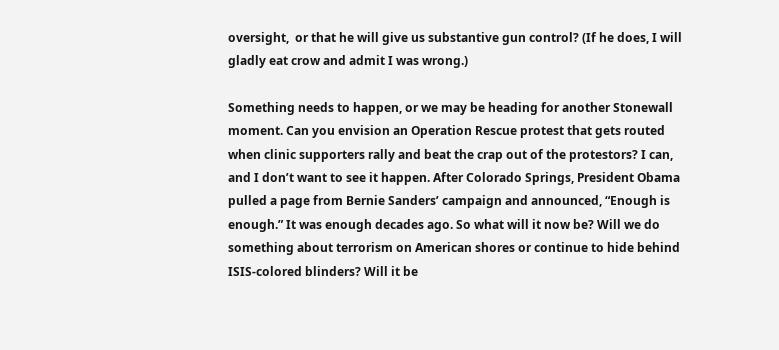oversight,  or that he will give us substantive gun control? (If he does, I will gladly eat crow and admit I was wrong.)

Something needs to happen, or we may be heading for another Stonewall moment. Can you envision an Operation Rescue protest that gets routed when clinic supporters rally and beat the crap out of the protestors? I can, and I don’t want to see it happen. After Colorado Springs, President Obama pulled a page from Bernie Sanders’ campaign and announced, “Enough is enough.” It was enough decades ago. So what will it now be? Will we do something about terrorism on American shores or continue to hide behind ISIS-colored blinders? Will it be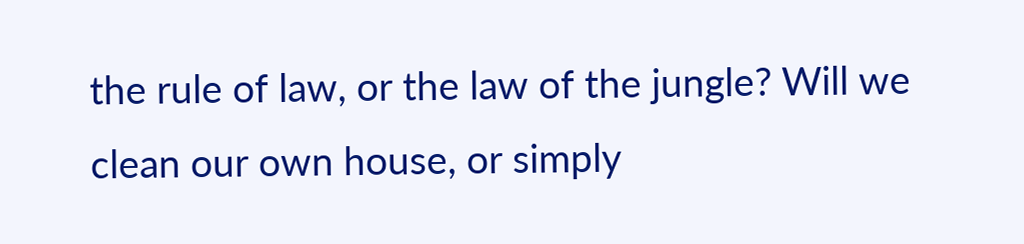the rule of law, or the law of the jungle? Will we clean our own house, or simply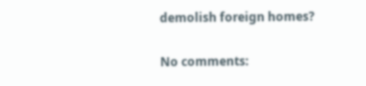demolish foreign homes?

No comments: